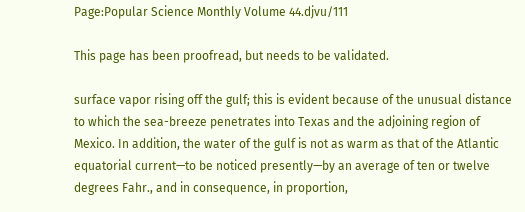Page:Popular Science Monthly Volume 44.djvu/111

This page has been proofread, but needs to be validated.

surface vapor rising off the gulf; this is evident because of the unusual distance to which the sea-breeze penetrates into Texas and the adjoining region of Mexico. In addition, the water of the gulf is not as warm as that of the Atlantic equatorial current—to be noticed presently—by an average of ten or twelve degrees Fahr., and in consequence, in proportion,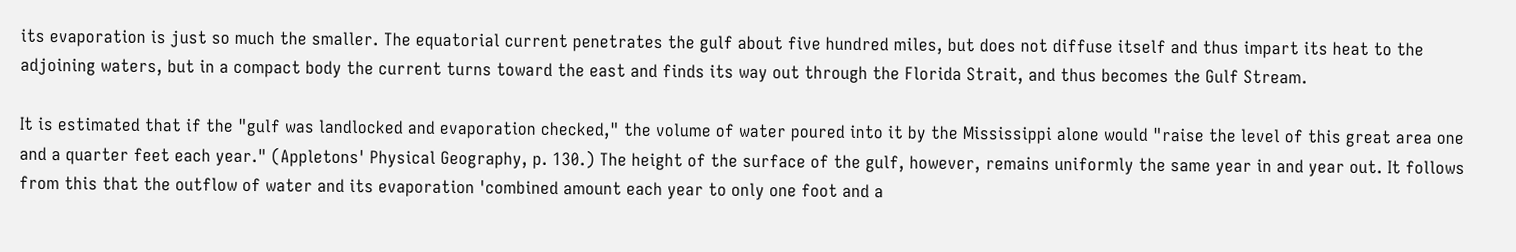its evaporation is just so much the smaller. The equatorial current penetrates the gulf about five hundred miles, but does not diffuse itself and thus impart its heat to the adjoining waters, but in a compact body the current turns toward the east and finds its way out through the Florida Strait, and thus becomes the Gulf Stream.

It is estimated that if the "gulf was landlocked and evaporation checked," the volume of water poured into it by the Mississippi alone would "raise the level of this great area one and a quarter feet each year." (Appletons' Physical Geography, p. 130.) The height of the surface of the gulf, however, remains uniformly the same year in and year out. It follows from this that the outflow of water and its evaporation 'combined amount each year to only one foot and a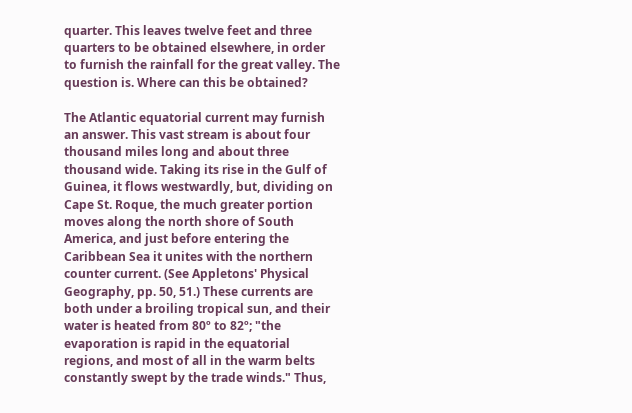quarter. This leaves twelve feet and three quarters to be obtained elsewhere, in order to furnish the rainfall for the great valley. The question is. Where can this be obtained?

The Atlantic equatorial current may furnish an answer. This vast stream is about four thousand miles long and about three thousand wide. Taking its rise in the Gulf of Guinea, it flows westwardly, but, dividing on Cape St. Roque, the much greater portion moves along the north shore of South America, and just before entering the Caribbean Sea it unites with the northern counter current. (See Appletons' Physical Geography, pp. 50, 51.) These currents are both under a broiling tropical sun, and their water is heated from 80º to 82º; "the evaporation is rapid in the equatorial regions, and most of all in the warm belts constantly swept by the trade winds." Thus,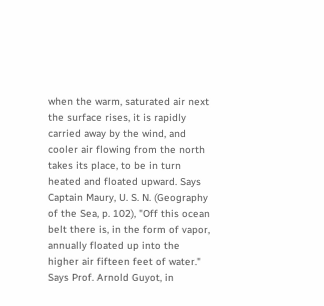when the warm, saturated air next the surface rises, it is rapidly carried away by the wind, and cooler air flowing from the north takes its place, to be in turn heated and floated upward. Says Captain Maury, U. S. N. (Geography of the Sea, p. 102), "Off this ocean belt there is, in the form of vapor, annually floated up into the higher air fifteen feet of water." Says Prof. Arnold Guyot, in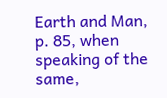Earth and Man, p. 85, when speaking of the same,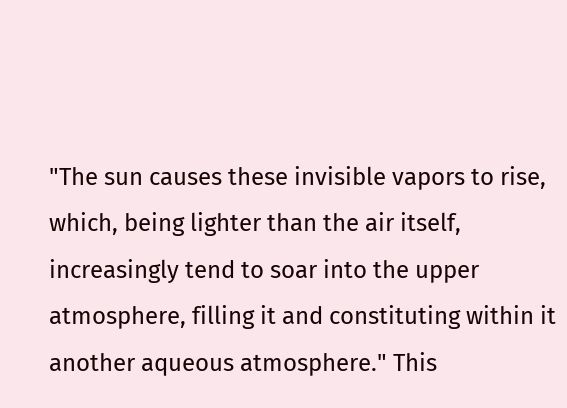"The sun causes these invisible vapors to rise, which, being lighter than the air itself, increasingly tend to soar into the upper atmosphere, filling it and constituting within it another aqueous atmosphere." This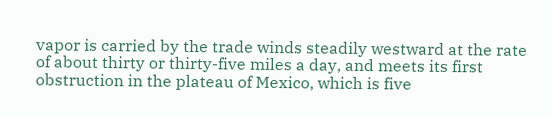vapor is carried by the trade winds steadily westward at the rate of about thirty or thirty-five miles a day, and meets its first obstruction in the plateau of Mexico, which is five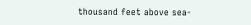thousand feet above sea-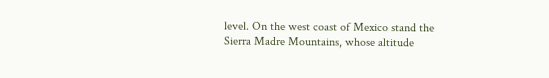level. On the west coast of Mexico stand the Sierra Madre Mountains, whose altitude